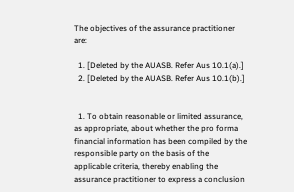The objectives of the assurance practitioner are:

  1. [Deleted by the AUASB. Refer Aus 10.1(a).]
  2. [Deleted by the AUASB. Refer Aus 10.1(b).]


  1. To obtain reasonable or limited assurance, as appropriate, about whether the pro forma financial information has been compiled by the responsible party on the basis of the applicable criteria, thereby enabling the assurance practitioner to express a conclusion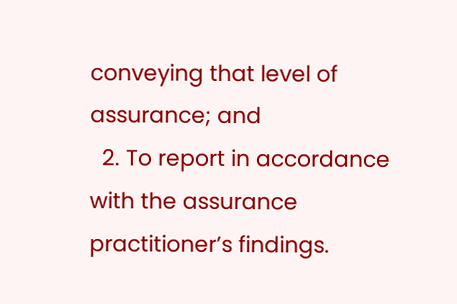conveying that level of assurance; and
  2. To report in accordance with the assurance practitioner’s findings.